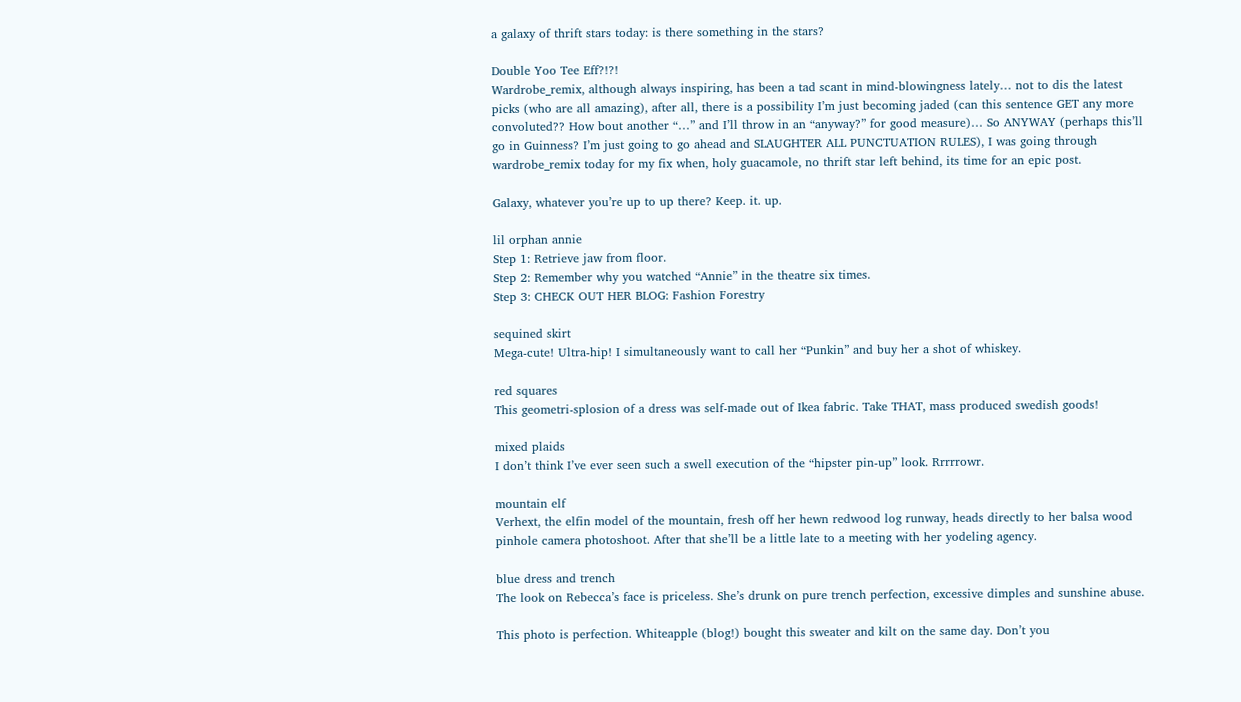a galaxy of thrift stars today: is there something in the stars?

Double Yoo Tee Eff?!?!
Wardrobe_remix, although always inspiring, has been a tad scant in mind-blowingness lately… not to dis the latest picks (who are all amazing), after all, there is a possibility I’m just becoming jaded (can this sentence GET any more convoluted?? How bout another “…” and I’ll throw in an “anyway?” for good measure)… So ANYWAY (perhaps this’ll go in Guinness? I’m just going to go ahead and SLAUGHTER ALL PUNCTUATION RULES), I was going through wardrobe_remix today for my fix when, holy guacamole, no thrift star left behind, its time for an epic post.

Galaxy, whatever you’re up to up there? Keep. it. up.

lil orphan annie
Step 1: Retrieve jaw from floor.
Step 2: Remember why you watched “Annie” in the theatre six times.
Step 3: CHECK OUT HER BLOG: Fashion Forestry

sequined skirt
Mega-cute! Ultra-hip! I simultaneously want to call her “Punkin” and buy her a shot of whiskey.

red squares
This geometri-splosion of a dress was self-made out of Ikea fabric. Take THAT, mass produced swedish goods!

mixed plaids
I don’t think I’ve ever seen such a swell execution of the “hipster pin-up” look. Rrrrrowr.

mountain elf
Verhext, the elfin model of the mountain, fresh off her hewn redwood log runway, heads directly to her balsa wood pinhole camera photoshoot. After that she’ll be a little late to a meeting with her yodeling agency.

blue dress and trench
The look on Rebecca’s face is priceless. She’s drunk on pure trench perfection, excessive dimples and sunshine abuse.

This photo is perfection. Whiteapple (blog!) bought this sweater and kilt on the same day. Don’t you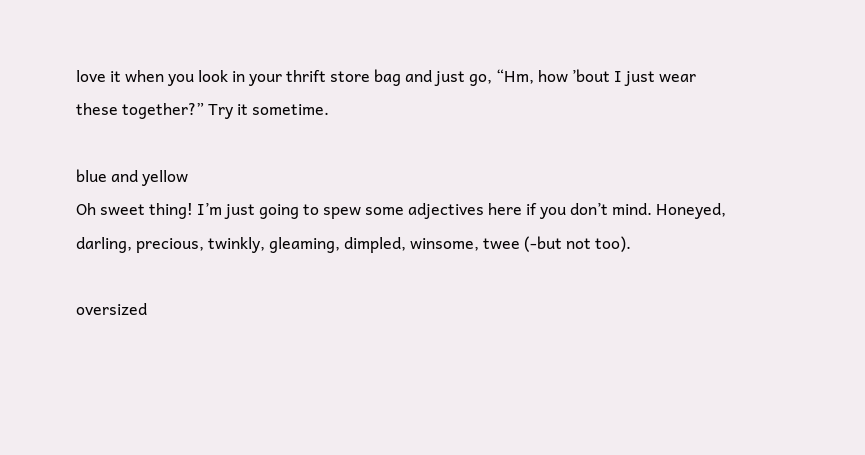love it when you look in your thrift store bag and just go, “Hm, how ’bout I just wear these together?” Try it sometime.

blue and yellow
Oh sweet thing! I’m just going to spew some adjectives here if you don’t mind. Honeyed, darling, precious, twinkly, gleaming, dimpled, winsome, twee (-but not too).

oversized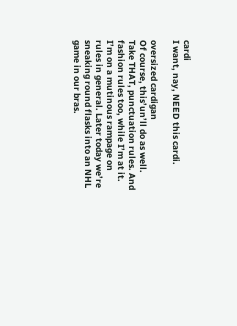cardi
I want, nay, NEED this cardi.

oversized cardigan
Of course, this’un’ll do as well. Take THAT, punctuation rules. And fashion rules too, while I’m at it. I’m on a mutinous rampage on rules in general. Later today we’re sneaking round flasks into an NHL game in our bras.